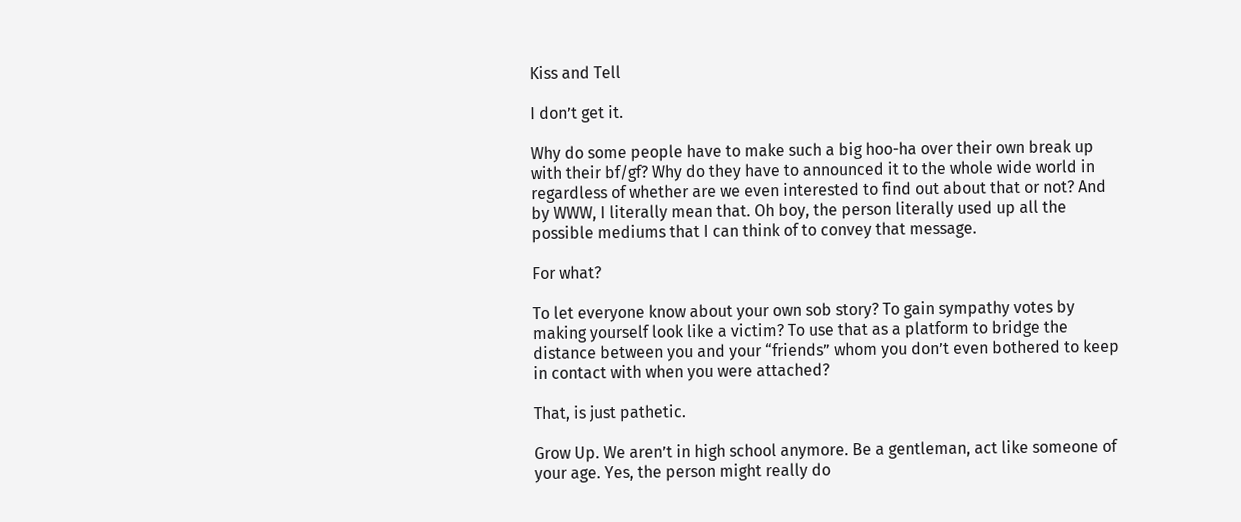Kiss and Tell

I don’t get it.

Why do some people have to make such a big hoo-ha over their own break up with their bf/gf? Why do they have to announced it to the whole wide world in regardless of whether are we even interested to find out about that or not? And by WWW, I literally mean that. Oh boy, the person literally used up all the possible mediums that I can think of to convey that message.

For what?

To let everyone know about your own sob story? To gain sympathy votes by making yourself look like a victim? To use that as a platform to bridge the distance between you and your “friends” whom you don’t even bothered to keep in contact with when you were attached?

That, is just pathetic.

Grow Up. We aren’t in high school anymore. Be a gentleman, act like someone of your age. Yes, the person might really do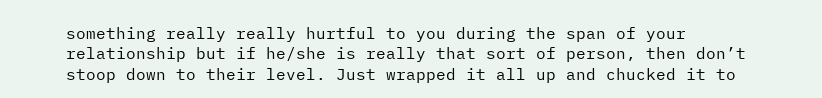something really really hurtful to you during the span of your relationship but if he/she is really that sort of person, then don’t stoop down to their level. Just wrapped it all up and chucked it to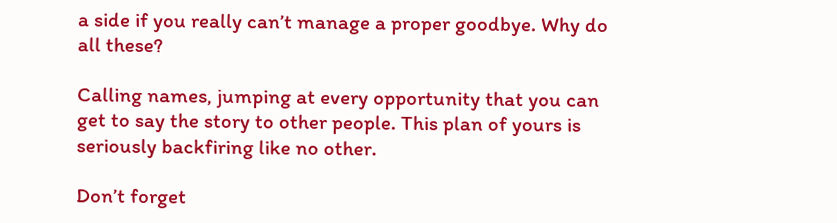a side if you really can’t manage a proper goodbye. Why do all these?

Calling names, jumping at every opportunity that you can get to say the story to other people. This plan of yours is seriously backfiring like no other.

Don’t forget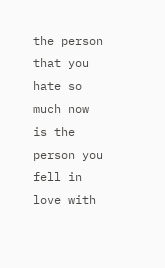the person that you hate so much now is the person you fell in love with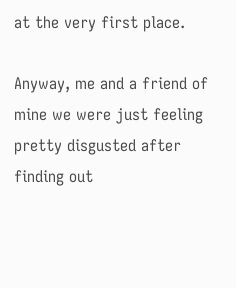at the very first place.

Anyway, me and a friend of mine we were just feeling pretty disgusted after finding out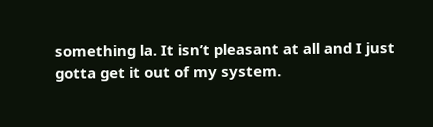something la. It isn’t pleasant at all and I just gotta get it out of my system.